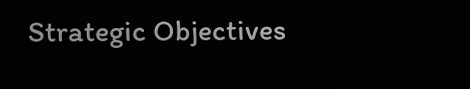Strategic Objectives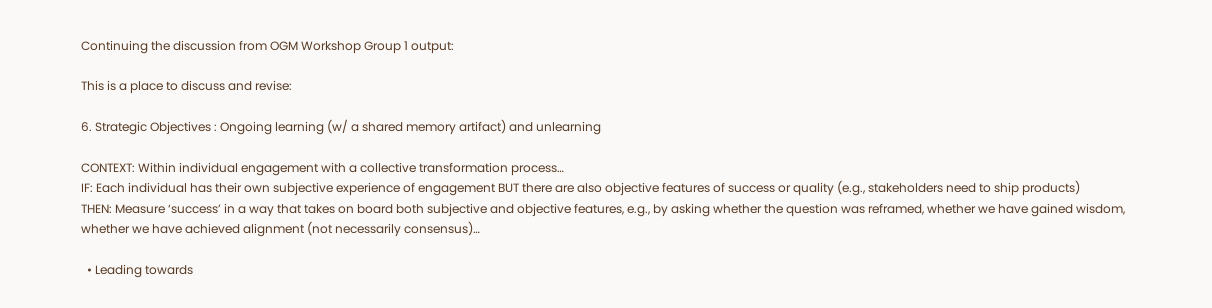Continuing the discussion from OGM Workshop Group 1 output:

This is a place to discuss and revise:

6. Strategic Objectives : Ongoing learning (w/ a shared memory artifact) and unlearning

CONTEXT: Within individual engagement with a collective transformation process…
IF: Each individual has their own subjective experience of engagement BUT there are also objective features of success or quality (e.g., stakeholders need to ship products)
THEN: Measure ‘success’ in a way that takes on board both subjective and objective features, e.g., by asking whether the question was reframed, whether we have gained wisdom, whether we have achieved alignment (not necessarily consensus)…

  • Leading towards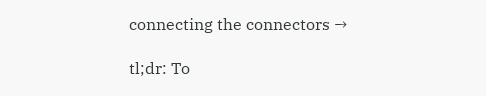connecting the connectors →

tl;dr: To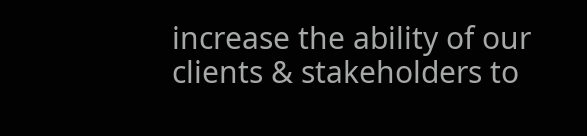increase the ability of our clients & stakeholders to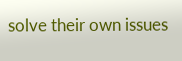solve their own issues